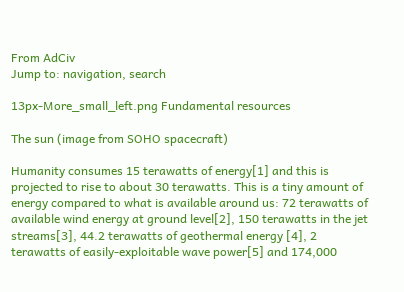From AdCiv
Jump to: navigation, search

13px-More_small_left.png Fundamental resources

The sun (image from SOHO spacecraft)

Humanity consumes 15 terawatts of energy[1] and this is projected to rise to about 30 terawatts. This is a tiny amount of energy compared to what is available around us: 72 terawatts of available wind energy at ground level[2], 150 terawatts in the jet streams[3], 44.2 terawatts of geothermal energy [4], 2 terawatts of easily-exploitable wave power[5] and 174,000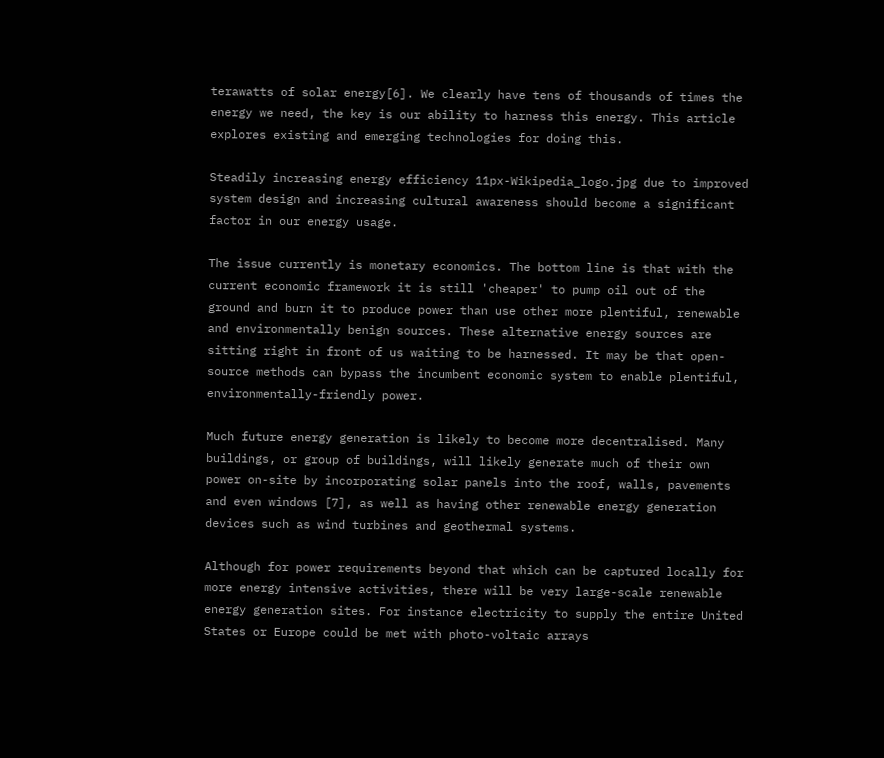terawatts of solar energy[6]. We clearly have tens of thousands of times the energy we need, the key is our ability to harness this energy. This article explores existing and emerging technologies for doing this.

Steadily increasing energy efficiency 11px-Wikipedia_logo.jpg due to improved system design and increasing cultural awareness should become a significant factor in our energy usage.

The issue currently is monetary economics. The bottom line is that with the current economic framework it is still 'cheaper' to pump oil out of the ground and burn it to produce power than use other more plentiful, renewable and environmentally benign sources. These alternative energy sources are sitting right in front of us waiting to be harnessed. It may be that open-source methods can bypass the incumbent economic system to enable plentiful, environmentally-friendly power.

Much future energy generation is likely to become more decentralised. Many buildings, or group of buildings, will likely generate much of their own power on-site by incorporating solar panels into the roof, walls, pavements and even windows [7], as well as having other renewable energy generation devices such as wind turbines and geothermal systems.

Although for power requirements beyond that which can be captured locally for more energy intensive activities, there will be very large-scale renewable energy generation sites. For instance electricity to supply the entire United States or Europe could be met with photo-voltaic arrays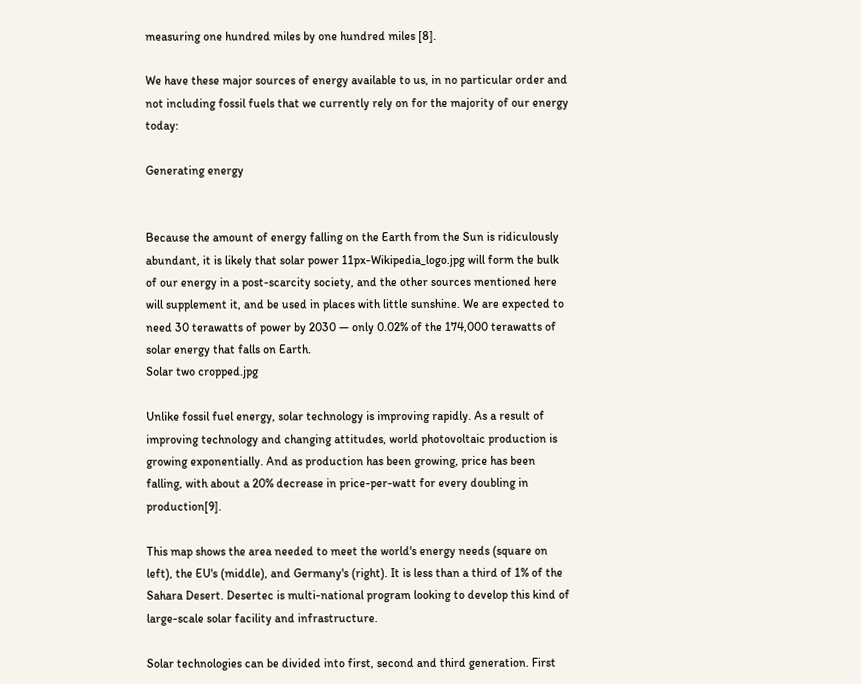measuring one hundred miles by one hundred miles [8].

We have these major sources of energy available to us, in no particular order and not including fossil fuels that we currently rely on for the majority of our energy today:

Generating energy


Because the amount of energy falling on the Earth from the Sun is ridiculously abundant, it is likely that solar power 11px-Wikipedia_logo.jpg will form the bulk of our energy in a post-scarcity society, and the other sources mentioned here will supplement it, and be used in places with little sunshine. We are expected to need 30 terawatts of power by 2030 — only 0.02% of the 174,000 terawatts of solar energy that falls on Earth.
Solar two cropped.jpg

Unlike fossil fuel energy, solar technology is improving rapidly. As a result of improving technology and changing attitudes, world photovoltaic production is growing exponentially. And as production has been growing, price has been falling, with about a 20% decrease in price-per-watt for every doubling in production[9].

This map shows the area needed to meet the world's energy needs (square on left), the EU's (middle), and Germany's (right). It is less than a third of 1% of the Sahara Desert. Desertec is multi-national program looking to develop this kind of large-scale solar facility and infrastructure.

Solar technologies can be divided into first, second and third generation. First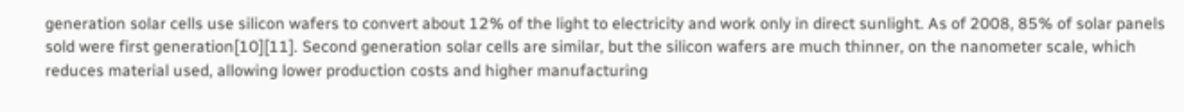generation solar cells use silicon wafers to convert about 12% of the light to electricity and work only in direct sunlight. As of 2008, 85% of solar panels sold were first generation[10][11]. Second generation solar cells are similar, but the silicon wafers are much thinner, on the nanometer scale, which reduces material used, allowing lower production costs and higher manufacturing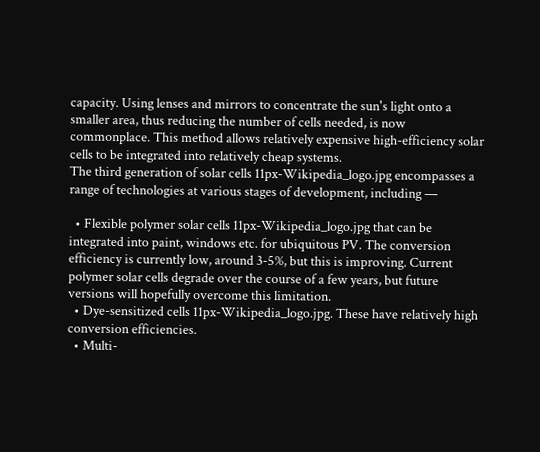capacity. Using lenses and mirrors to concentrate the sun's light onto a smaller area, thus reducing the number of cells needed, is now commonplace. This method allows relatively expensive high-efficiency solar cells to be integrated into relatively cheap systems.
The third generation of solar cells 11px-Wikipedia_logo.jpg encompasses a range of technologies at various stages of development, including —

  • Flexible polymer solar cells 11px-Wikipedia_logo.jpg that can be integrated into paint, windows etc. for ubiquitous PV. The conversion efficiency is currently low, around 3-5%, but this is improving. Current polymer solar cells degrade over the course of a few years, but future versions will hopefully overcome this limitation.
  • Dye-sensitized cells 11px-Wikipedia_logo.jpg. These have relatively high conversion efficiencies.
  • Multi-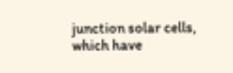junction solar cells, which have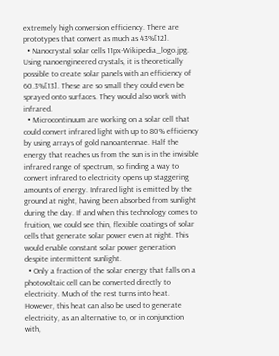extremely high conversion efficiency. There are prototypes that convert as much as 43%[12].
  • Nanocrystal solar cells 11px-Wikipedia_logo.jpg. Using nanoengineered crystals, it is theoretically possible to create solar panels with an efficiency of 60.3%[13]. These are so small they could even be sprayed onto surfaces. They would also work with infrared.
  • Microcontinuum are working on a solar cell that could convert infrared light with up to 80% efficiency by using arrays of gold nanoantennae. Half the energy that reaches us from the sun is in the invisible infrared range of spectrum, so finding a way to convert infrared to electricity opens up staggering amounts of energy. Infrared light is emitted by the ground at night, having been absorbed from sunlight during the day. If and when this technology comes to fruition, we could see thin, flexible coatings of solar cells that generate solar power even at night. This would enable constant solar power generation despite intermittent sunlight.
  • Only a fraction of the solar energy that falls on a photovoltaic cell can be converted directly to electricity. Much of the rest turns into heat. However, this heat can also be used to generate electricity, as an alternative to, or in conjunction with,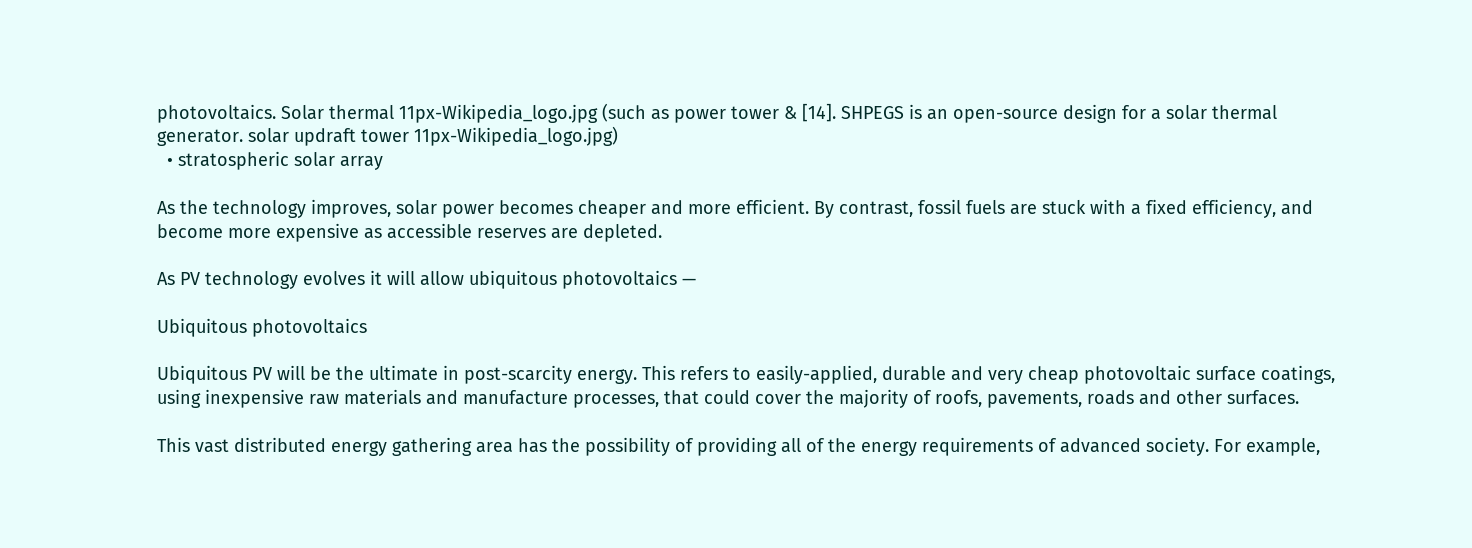photovoltaics. Solar thermal 11px-Wikipedia_logo.jpg (such as power tower & [14]. SHPEGS is an open-source design for a solar thermal generator. solar updraft tower 11px-Wikipedia_logo.jpg)
  • stratospheric solar array

As the technology improves, solar power becomes cheaper and more efficient. By contrast, fossil fuels are stuck with a fixed efficiency, and become more expensive as accessible reserves are depleted.

As PV technology evolves it will allow ubiquitous photovoltaics —

Ubiquitous photovoltaics

Ubiquitous PV will be the ultimate in post-scarcity energy. This refers to easily-applied, durable and very cheap photovoltaic surface coatings, using inexpensive raw materials and manufacture processes, that could cover the majority of roofs, pavements, roads and other surfaces.

This vast distributed energy gathering area has the possibility of providing all of the energy requirements of advanced society. For example,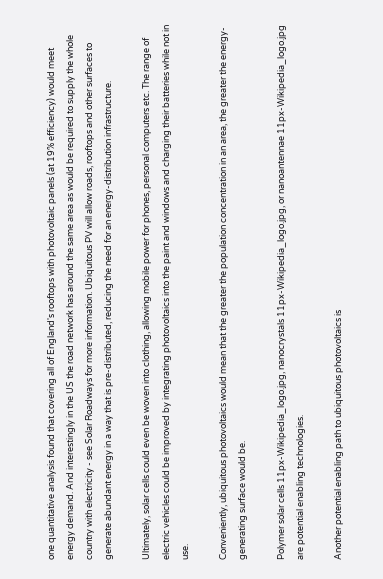one quantitative analysis found that covering all of England's rooftops with photovoltaic panels (at 19% efficiency) would meet energy demand. And interestingly in the US the road network has around the same area as would be required to supply the whole country with electricity - see Solar Roadways for more information. Ubiquitous PV will allow roads, rooftops and other surfaces to generate abundant energy in a way that is pre-distributed, reducing the need for an energy-distribution infrastructure.

Ultimately, solar cells could even be woven into clothing, allowing mobile power for phones, personal computers etc. The range of electric vehicles could be improved by integrating photovoltaics into the paint and windows and charging their batteries while not in use.

Conveniently, ubiquitous photovoltaics would mean that the greater the population concentration in an area, the greater the energy-generating surface would be.

Polymer solar cells 11px-Wikipedia_logo.jpg, nanocrystals 11px-Wikipedia_logo.jpg, or nanoantennae 11px-Wikipedia_logo.jpg are potential enabling technologies.

Another potential enabling path to ubiquitous photovoltaics is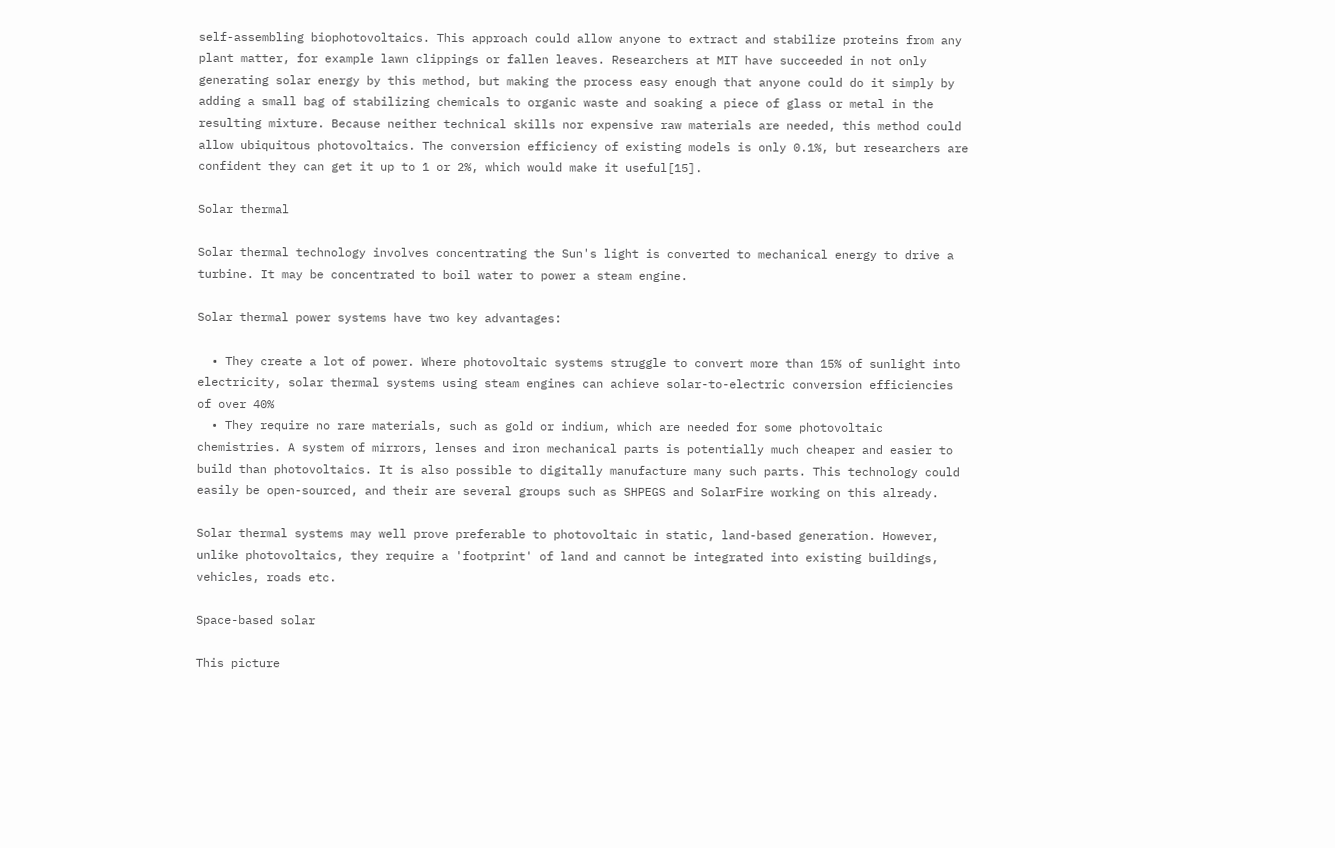self-assembling biophotovoltaics. This approach could allow anyone to extract and stabilize proteins from any plant matter, for example lawn clippings or fallen leaves. Researchers at MIT have succeeded in not only generating solar energy by this method, but making the process easy enough that anyone could do it simply by adding a small bag of stabilizing chemicals to organic waste and soaking a piece of glass or metal in the resulting mixture. Because neither technical skills nor expensive raw materials are needed, this method could allow ubiquitous photovoltaics. The conversion efficiency of existing models is only 0.1%, but researchers are confident they can get it up to 1 or 2%, which would make it useful[15].

Solar thermal

Solar thermal technology involves concentrating the Sun's light is converted to mechanical energy to drive a turbine. It may be concentrated to boil water to power a steam engine.

Solar thermal power systems have two key advantages:

  • They create a lot of power. Where photovoltaic systems struggle to convert more than 15% of sunlight into electricity, solar thermal systems using steam engines can achieve solar-to-electric conversion efficiencies of over 40%
  • They require no rare materials, such as gold or indium, which are needed for some photovoltaic chemistries. A system of mirrors, lenses and iron mechanical parts is potentially much cheaper and easier to build than photovoltaics. It is also possible to digitally manufacture many such parts. This technology could easily be open-sourced, and their are several groups such as SHPEGS and SolarFire working on this already.

Solar thermal systems may well prove preferable to photovoltaic in static, land-based generation. However, unlike photovoltaics, they require a 'footprint' of land and cannot be integrated into existing buildings, vehicles, roads etc.

Space-based solar

This picture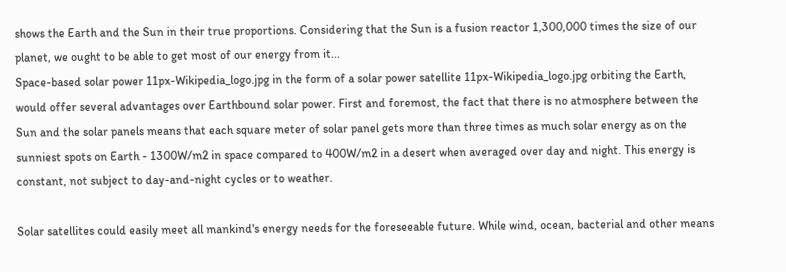shows the Earth and the Sun in their true proportions. Considering that the Sun is a fusion reactor 1,300,000 times the size of our planet, we ought to be able to get most of our energy from it...
Space-based solar power 11px-Wikipedia_logo.jpg in the form of a solar power satellite 11px-Wikipedia_logo.jpg orbiting the Earth, would offer several advantages over Earthbound solar power. First and foremost, the fact that there is no atmosphere between the Sun and the solar panels means that each square meter of solar panel gets more than three times as much solar energy as on the sunniest spots on Earth - 1300W/m2 in space compared to 400W/m2 in a desert when averaged over day and night. This energy is constant, not subject to day-and-night cycles or to weather.

Solar satellites could easily meet all mankind's energy needs for the foreseeable future. While wind, ocean, bacterial and other means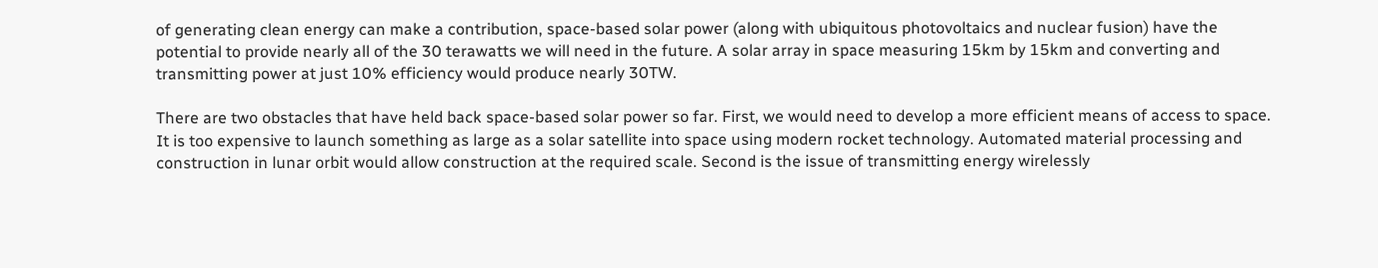of generating clean energy can make a contribution, space-based solar power (along with ubiquitous photovoltaics and nuclear fusion) have the potential to provide nearly all of the 30 terawatts we will need in the future. A solar array in space measuring 15km by 15km and converting and transmitting power at just 10% efficiency would produce nearly 30TW.

There are two obstacles that have held back space-based solar power so far. First, we would need to develop a more efficient means of access to space. It is too expensive to launch something as large as a solar satellite into space using modern rocket technology. Automated material processing and construction in lunar orbit would allow construction at the required scale. Second is the issue of transmitting energy wirelessly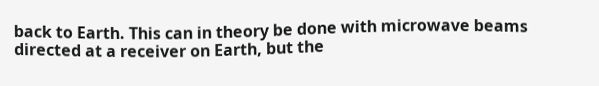back to Earth. This can in theory be done with microwave beams directed at a receiver on Earth, but the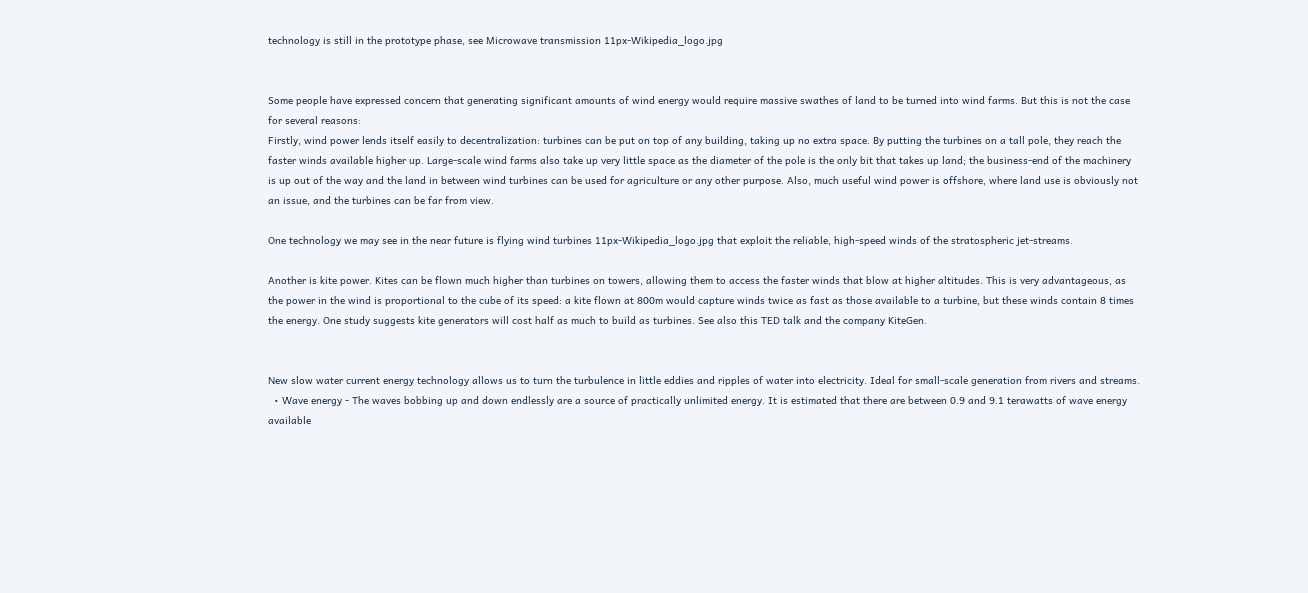technology is still in the prototype phase, see Microwave transmission 11px-Wikipedia_logo.jpg


Some people have expressed concern that generating significant amounts of wind energy would require massive swathes of land to be turned into wind farms. But this is not the case for several reasons:
Firstly, wind power lends itself easily to decentralization: turbines can be put on top of any building, taking up no extra space. By putting the turbines on a tall pole, they reach the faster winds available higher up. Large-scale wind farms also take up very little space as the diameter of the pole is the only bit that takes up land; the business-end of the machinery is up out of the way and the land in between wind turbines can be used for agriculture or any other purpose. Also, much useful wind power is offshore, where land use is obviously not an issue, and the turbines can be far from view.

One technology we may see in the near future is flying wind turbines 11px-Wikipedia_logo.jpg that exploit the reliable, high-speed winds of the stratospheric jet-streams.

Another is kite power. Kites can be flown much higher than turbines on towers, allowing them to access the faster winds that blow at higher altitudes. This is very advantageous, as the power in the wind is proportional to the cube of its speed: a kite flown at 800m would capture winds twice as fast as those available to a turbine, but these winds contain 8 times the energy. One study suggests kite generators will cost half as much to build as turbines. See also this TED talk and the company KiteGen.


New slow water current energy technology allows us to turn the turbulence in little eddies and ripples of water into electricity. Ideal for small-scale generation from rivers and streams.
  • Wave energy - The waves bobbing up and down endlessly are a source of practically unlimited energy. It is estimated that there are between 0.9 and 9.1 terawatts of wave energy available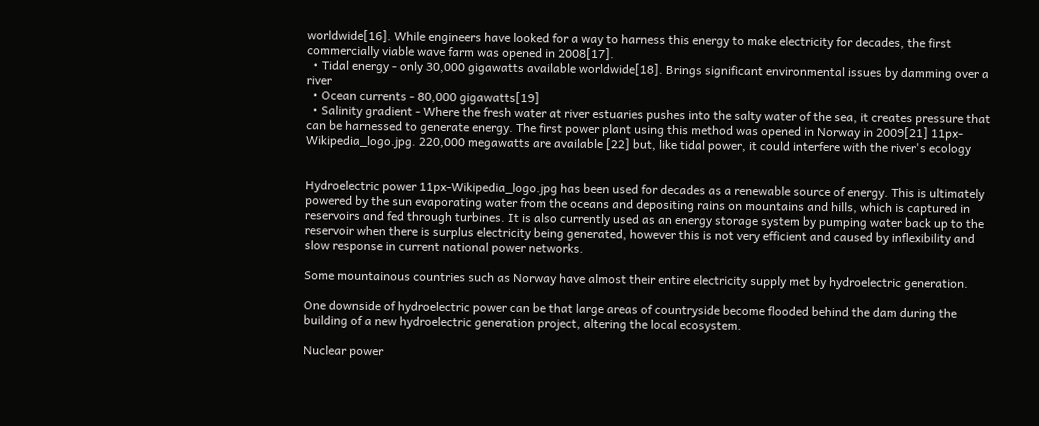worldwide[16]. While engineers have looked for a way to harness this energy to make electricity for decades, the first commercially viable wave farm was opened in 2008[17].
  • Tidal energy - only 30,000 gigawatts available worldwide[18]. Brings significant environmental issues by damming over a river
  • Ocean currents - 80,000 gigawatts[19]
  • Salinity gradient - Where the fresh water at river estuaries pushes into the salty water of the sea, it creates pressure that can be harnessed to generate energy. The first power plant using this method was opened in Norway in 2009[21] 11px-Wikipedia_logo.jpg. 220,000 megawatts are available [22] but, like tidal power, it could interfere with the river's ecology


Hydroelectric power 11px-Wikipedia_logo.jpg has been used for decades as a renewable source of energy. This is ultimately powered by the sun evaporating water from the oceans and depositing rains on mountains and hills, which is captured in reservoirs and fed through turbines. It is also currently used as an energy storage system by pumping water back up to the reservoir when there is surplus electricity being generated, however this is not very efficient and caused by inflexibility and slow response in current national power networks.

Some mountainous countries such as Norway have almost their entire electricity supply met by hydroelectric generation.

One downside of hydroelectric power can be that large areas of countryside become flooded behind the dam during the building of a new hydroelectric generation project, altering the local ecosystem.

Nuclear power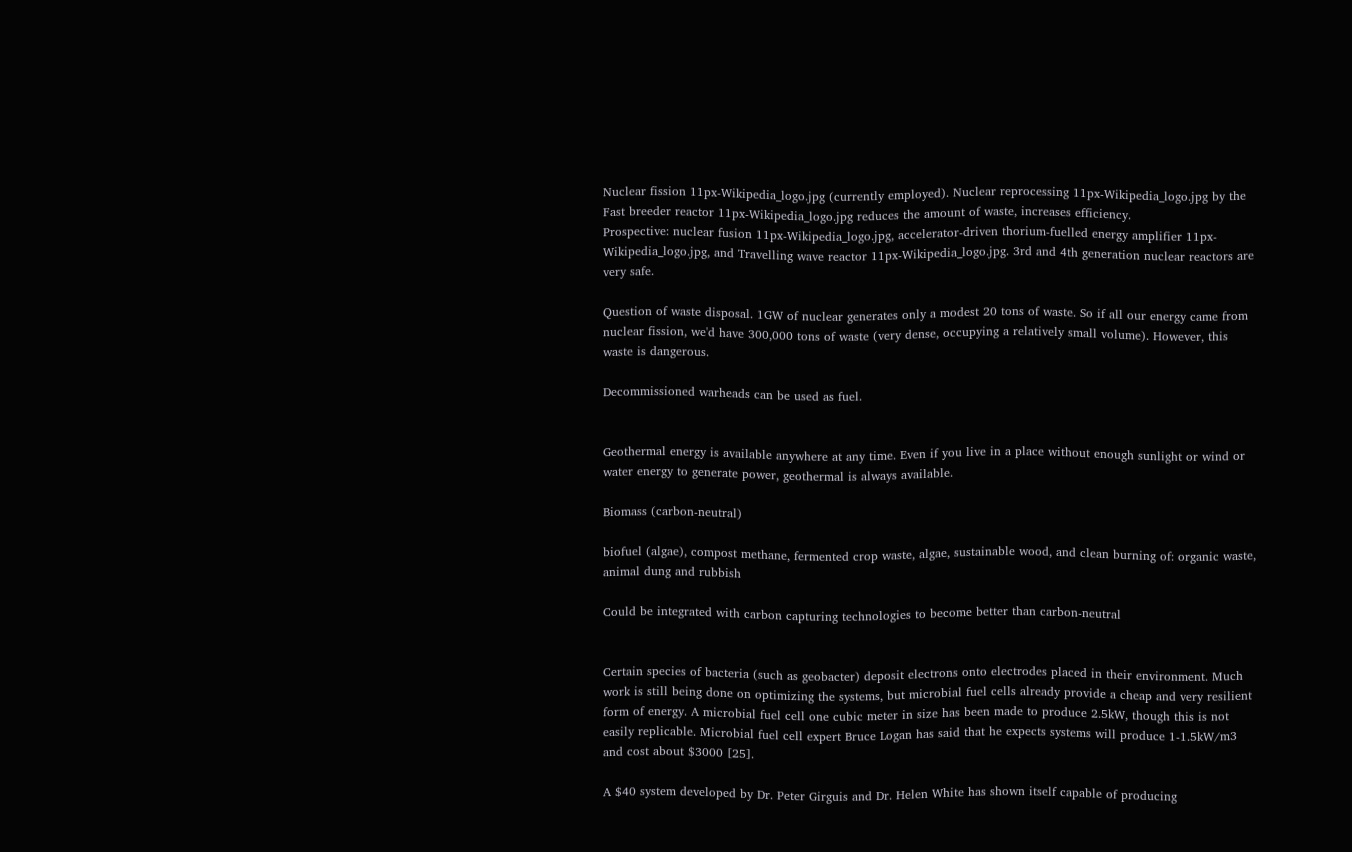Nuclear fission 11px-Wikipedia_logo.jpg (currently employed). Nuclear reprocessing 11px-Wikipedia_logo.jpg by the Fast breeder reactor 11px-Wikipedia_logo.jpg reduces the amount of waste, increases efficiency.
Prospective: nuclear fusion 11px-Wikipedia_logo.jpg, accelerator-driven thorium-fuelled energy amplifier 11px-Wikipedia_logo.jpg, and Travelling wave reactor 11px-Wikipedia_logo.jpg. 3rd and 4th generation nuclear reactors are very safe.

Question of waste disposal. 1GW of nuclear generates only a modest 20 tons of waste. So if all our energy came from nuclear fission, we'd have 300,000 tons of waste (very dense, occupying a relatively small volume). However, this waste is dangerous.

Decommissioned warheads can be used as fuel.


Geothermal energy is available anywhere at any time. Even if you live in a place without enough sunlight or wind or water energy to generate power, geothermal is always available.

Biomass (carbon-neutral)

biofuel (algae), compost methane, fermented crop waste, algae, sustainable wood, and clean burning of: organic waste, animal dung and rubbish

Could be integrated with carbon capturing technologies to become better than carbon-neutral


Certain species of bacteria (such as geobacter) deposit electrons onto electrodes placed in their environment. Much work is still being done on optimizing the systems, but microbial fuel cells already provide a cheap and very resilient form of energy. A microbial fuel cell one cubic meter in size has been made to produce 2.5kW, though this is not easily replicable. Microbial fuel cell expert Bruce Logan has said that he expects systems will produce 1-1.5kW/m3 and cost about $3000 [25].

A $40 system developed by Dr. Peter Girguis and Dr. Helen White has shown itself capable of producing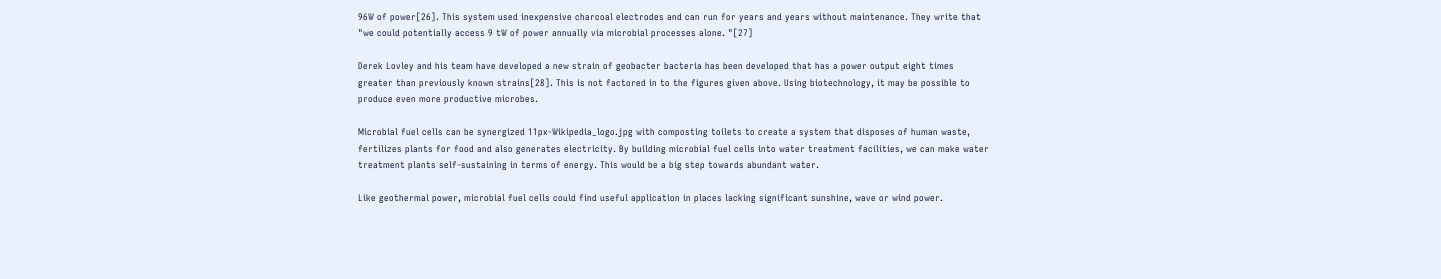96W of power[26]. This system used inexpensive charcoal electrodes and can run for years and years without maintenance. They write that "we could potentially access 9 tW of power annually via microbial processes alone. "[27]

Derek Lovley and his team have developed a new strain of geobacter bacteria has been developed that has a power output eight times greater than previously known strains[28]. This is not factored in to the figures given above. Using biotechnology, it may be possible to produce even more productive microbes.

Microbial fuel cells can be synergized 11px-Wikipedia_logo.jpg with composting toilets to create a system that disposes of human waste, fertilizes plants for food and also generates electricity. By building microbial fuel cells into water treatment facilities, we can make water treatment plants self-sustaining in terms of energy. This would be a big step towards abundant water.

Like geothermal power, microbial fuel cells could find useful application in places lacking significant sunshine, wave or wind power.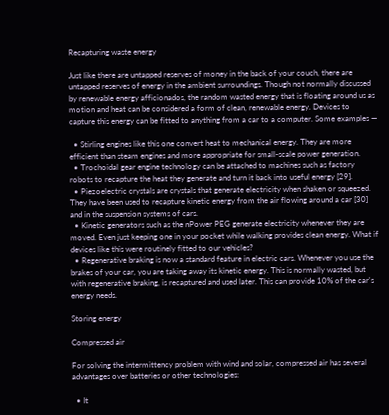Recapturing waste energy

Just like there are untapped reserves of money in the back of your couch, there are untapped reserves of energy in the ambient surroundings. Though not normally discussed by renewable energy afficionados, the random wasted energy that is floating around us as motion and heat can be considered a form of clean, renewable energy. Devices to capture this energy can be fitted to anything from a car to a computer. Some examples —

  • Stirling engines like this one convert heat to mechanical energy. They are more efficient than steam engines and more appropriate for small-scale power generation.
  • Trochoidal gear engine technology can be attached to machines such as factory robots to recapture the heat they generate and turn it back into useful energy [29].
  • Piezoelectric crystals are crystals that generate electricity when shaken or squeezed. They have been used to recapture kinetic energy from the air flowing around a car [30] and in the suspension systems of cars.
  • Kinetic generators such as the nPower PEG generate electricity whenever they are moved. Even just keeping one in your pocket while walking provides clean energy. What if devices like this were routinely fitted to our vehicles?
  • Regenerative braking is now a standard feature in electric cars. Whenever you use the brakes of your car, you are taking away its kinetic energy. This is normally wasted, but with regenerative braking, is recaptured and used later. This can provide 10% of the car's energy needs.

Storing energy

Compressed air

For solving the intermittency problem with wind and solar, compressed air has several advantages over batteries or other technologies:

  • It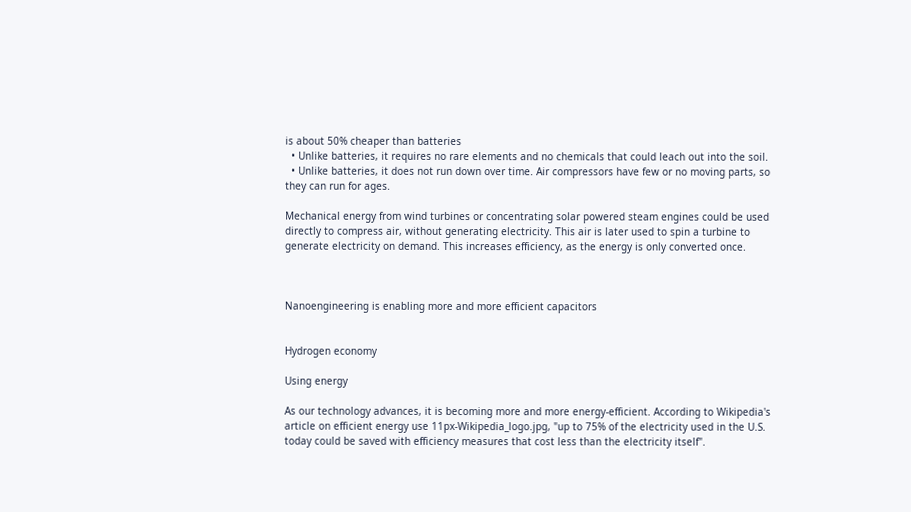is about 50% cheaper than batteries
  • Unlike batteries, it requires no rare elements and no chemicals that could leach out into the soil.
  • Unlike batteries, it does not run down over time. Air compressors have few or no moving parts, so they can run for ages.

Mechanical energy from wind turbines or concentrating solar powered steam engines could be used directly to compress air, without generating electricity. This air is later used to spin a turbine to generate electricity on demand. This increases efficiency, as the energy is only converted once.



Nanoengineering is enabling more and more efficient capacitors


Hydrogen economy

Using energy

As our technology advances, it is becoming more and more energy-efficient. According to Wikipedia's article on efficient energy use 11px-Wikipedia_logo.jpg, "up to 75% of the electricity used in the U.S. today could be saved with efficiency measures that cost less than the electricity itself".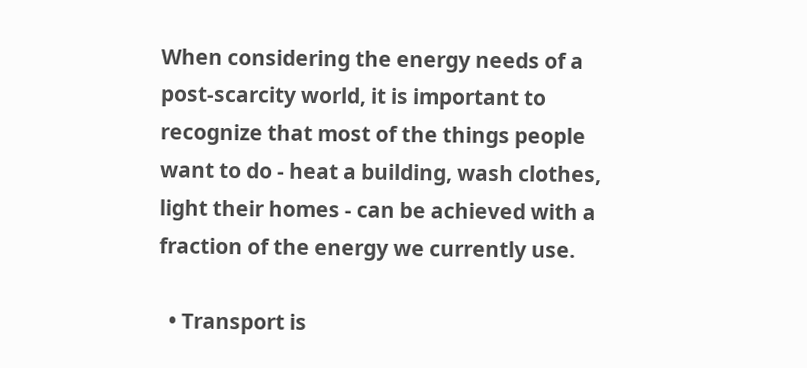When considering the energy needs of a post-scarcity world, it is important to recognize that most of the things people want to do - heat a building, wash clothes, light their homes - can be achieved with a fraction of the energy we currently use.

  • Transport is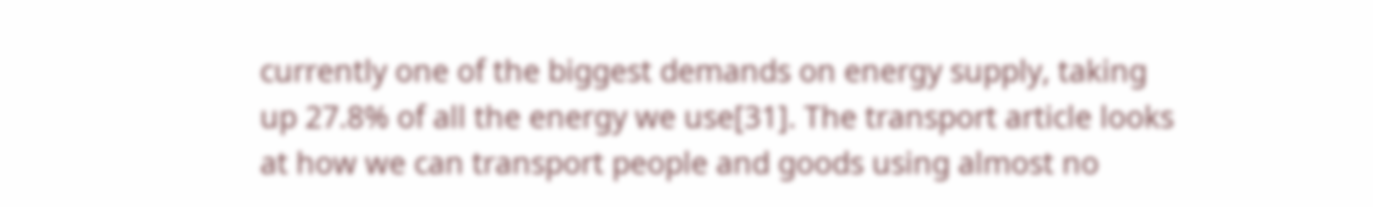currently one of the biggest demands on energy supply, taking up 27.8% of all the energy we use[31]. The transport article looks at how we can transport people and goods using almost no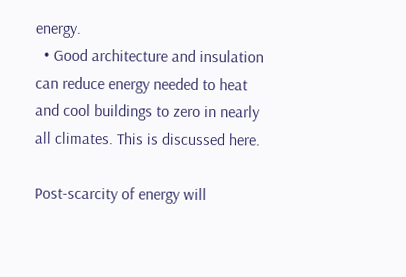energy.
  • Good architecture and insulation can reduce energy needed to heat and cool buildings to zero in nearly all climates. This is discussed here.

Post-scarcity of energy will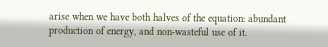arise when we have both halves of the equation: abundant production of energy, and non-wasteful use of it.